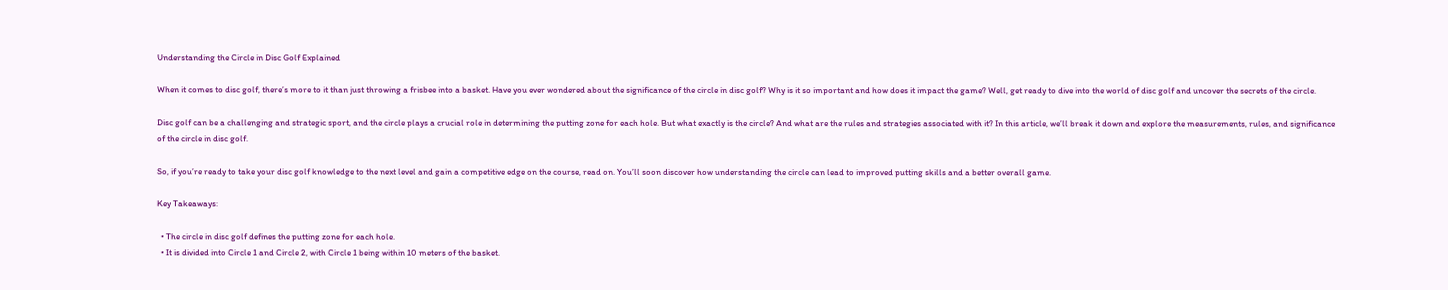Understanding the Circle in Disc Golf Explained

When it comes to disc golf, there’s more to it than just throwing a frisbee into a basket. Have you ever wondered about the significance of the circle in disc golf? Why is it so important and how does it impact the game? Well, get ready to dive into the world of disc golf and uncover the secrets of the circle.

Disc golf can be a challenging and strategic sport, and the circle plays a crucial role in determining the putting zone for each hole. But what exactly is the circle? And what are the rules and strategies associated with it? In this article, we’ll break it down and explore the measurements, rules, and significance of the circle in disc golf.

So, if you’re ready to take your disc golf knowledge to the next level and gain a competitive edge on the course, read on. You’ll soon discover how understanding the circle can lead to improved putting skills and a better overall game.

Key Takeaways:

  • The circle in disc golf defines the putting zone for each hole.
  • It is divided into Circle 1 and Circle 2, with Circle 1 being within 10 meters of the basket.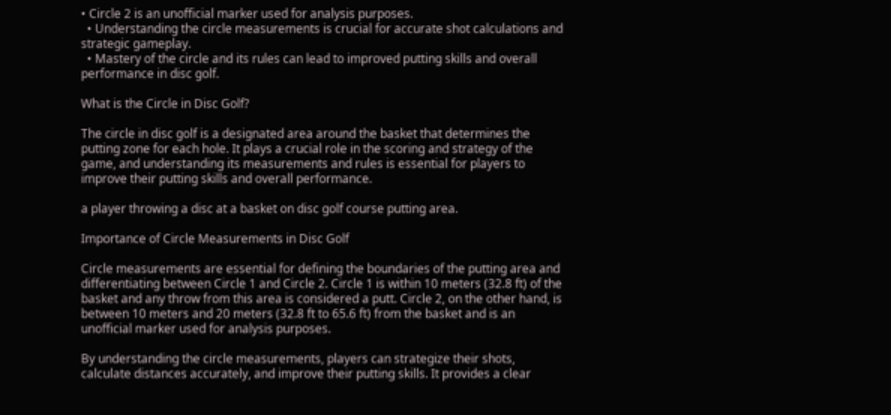• Circle 2 is an unofficial marker used for analysis purposes.
  • Understanding the circle measurements is crucial for accurate shot calculations and strategic gameplay.
  • Mastery of the circle and its rules can lead to improved putting skills and overall performance in disc golf.

What is the Circle in Disc Golf?

The circle in disc golf is a designated area around the basket that determines the putting zone for each hole. It plays a crucial role in the scoring and strategy of the game, and understanding its measurements and rules is essential for players to improve their putting skills and overall performance.

a player throwing a disc at a basket on disc golf course putting area.

Importance of Circle Measurements in Disc Golf

Circle measurements are essential for defining the boundaries of the putting area and differentiating between Circle 1 and Circle 2. Circle 1 is within 10 meters (32.8 ft) of the basket and any throw from this area is considered a putt. Circle 2, on the other hand, is between 10 meters and 20 meters (32.8 ft to 65.6 ft) from the basket and is an unofficial marker used for analysis purposes.

By understanding the circle measurements, players can strategize their shots, calculate distances accurately, and improve their putting skills. It provides a clear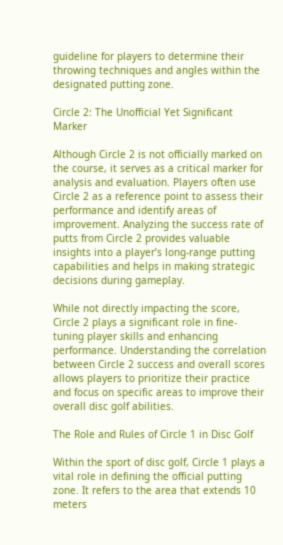guideline for players to determine their throwing techniques and angles within the designated putting zone.

Circle 2: The Unofficial Yet Significant Marker

Although Circle 2 is not officially marked on the course, it serves as a critical marker for analysis and evaluation. Players often use Circle 2 as a reference point to assess their performance and identify areas of improvement. Analyzing the success rate of putts from Circle 2 provides valuable insights into a player’s long-range putting capabilities and helps in making strategic decisions during gameplay.

While not directly impacting the score, Circle 2 plays a significant role in fine-tuning player skills and enhancing performance. Understanding the correlation between Circle 2 success and overall scores allows players to prioritize their practice and focus on specific areas to improve their overall disc golf abilities.

The Role and Rules of Circle 1 in Disc Golf

Within the sport of disc golf, Circle 1 plays a vital role in defining the official putting zone. It refers to the area that extends 10 meters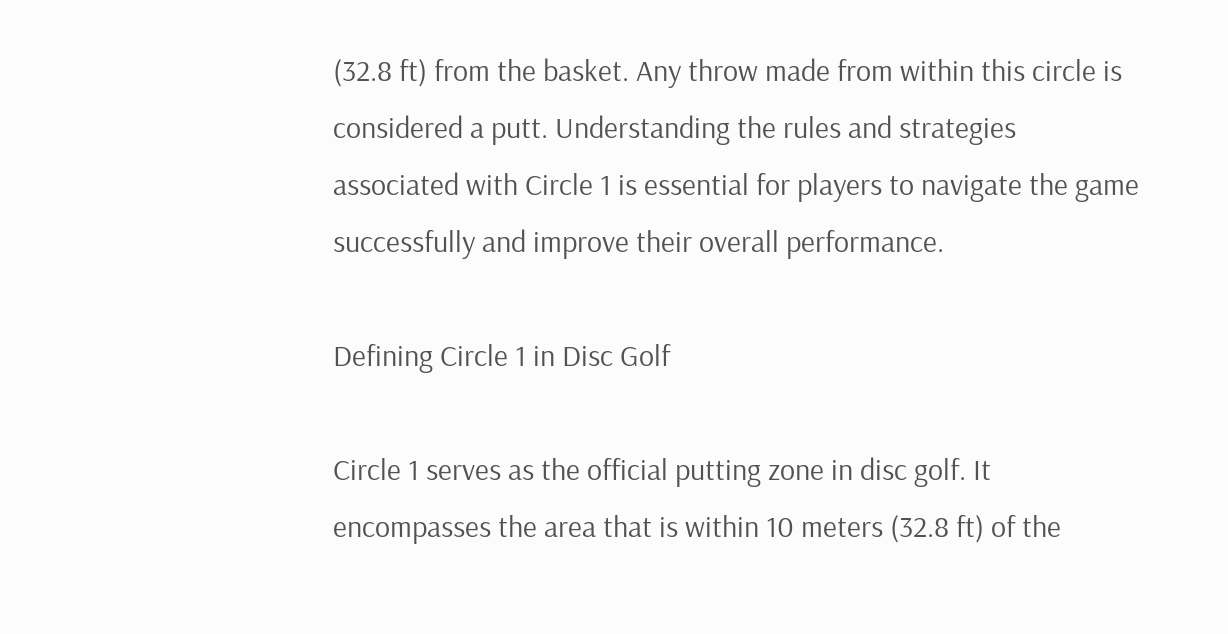(32.8 ft) from the basket. Any throw made from within this circle is considered a putt. Understanding the rules and strategies associated with Circle 1 is essential for players to navigate the game successfully and improve their overall performance.

Defining Circle 1 in Disc Golf

Circle 1 serves as the official putting zone in disc golf. It encompasses the area that is within 10 meters (32.8 ft) of the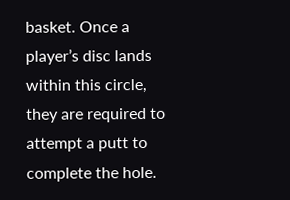basket. Once a player’s disc lands within this circle, they are required to attempt a putt to complete the hole.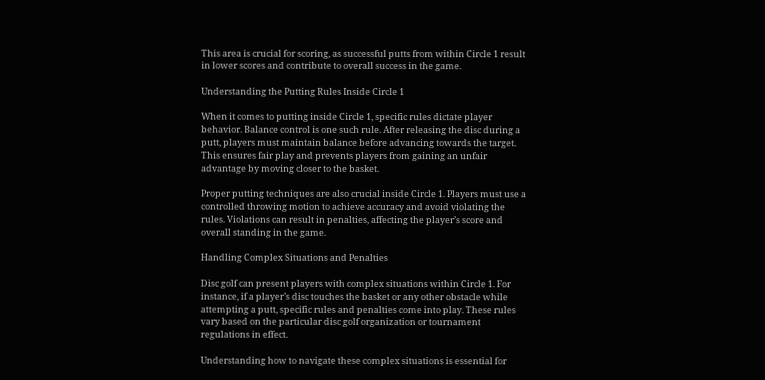This area is crucial for scoring, as successful putts from within Circle 1 result in lower scores and contribute to overall success in the game.

Understanding the Putting Rules Inside Circle 1

When it comes to putting inside Circle 1, specific rules dictate player behavior. Balance control is one such rule. After releasing the disc during a putt, players must maintain balance before advancing towards the target. This ensures fair play and prevents players from gaining an unfair advantage by moving closer to the basket.

Proper putting techniques are also crucial inside Circle 1. Players must use a controlled throwing motion to achieve accuracy and avoid violating the rules. Violations can result in penalties, affecting the player’s score and overall standing in the game.

Handling Complex Situations and Penalties

Disc golf can present players with complex situations within Circle 1. For instance, if a player’s disc touches the basket or any other obstacle while attempting a putt, specific rules and penalties come into play. These rules vary based on the particular disc golf organization or tournament regulations in effect.

Understanding how to navigate these complex situations is essential for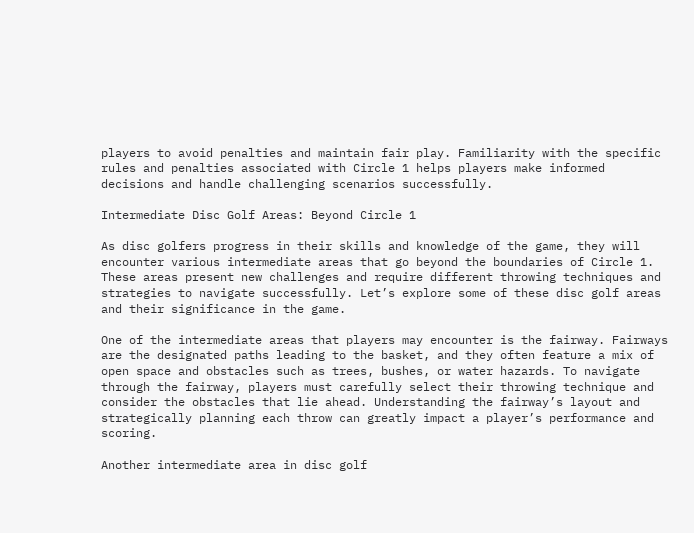players to avoid penalties and maintain fair play. Familiarity with the specific rules and penalties associated with Circle 1 helps players make informed decisions and handle challenging scenarios successfully.

Intermediate Disc Golf Areas: Beyond Circle 1

As disc golfers progress in their skills and knowledge of the game, they will encounter various intermediate areas that go beyond the boundaries of Circle 1. These areas present new challenges and require different throwing techniques and strategies to navigate successfully. Let’s explore some of these disc golf areas and their significance in the game.

One of the intermediate areas that players may encounter is the fairway. Fairways are the designated paths leading to the basket, and they often feature a mix of open space and obstacles such as trees, bushes, or water hazards. To navigate through the fairway, players must carefully select their throwing technique and consider the obstacles that lie ahead. Understanding the fairway’s layout and strategically planning each throw can greatly impact a player’s performance and scoring.

Another intermediate area in disc golf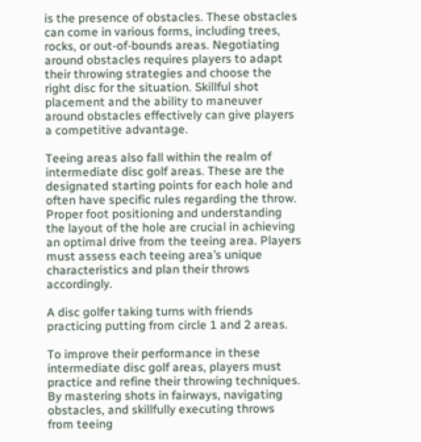is the presence of obstacles. These obstacles can come in various forms, including trees, rocks, or out-of-bounds areas. Negotiating around obstacles requires players to adapt their throwing strategies and choose the right disc for the situation. Skillful shot placement and the ability to maneuver around obstacles effectively can give players a competitive advantage.

Teeing areas also fall within the realm of intermediate disc golf areas. These are the designated starting points for each hole and often have specific rules regarding the throw. Proper foot positioning and understanding the layout of the hole are crucial in achieving an optimal drive from the teeing area. Players must assess each teeing area’s unique characteristics and plan their throws accordingly.

A disc golfer taking turns with friends practicing putting from circle 1 and 2 areas.

To improve their performance in these intermediate disc golf areas, players must practice and refine their throwing techniques. By mastering shots in fairways, navigating obstacles, and skillfully executing throws from teeing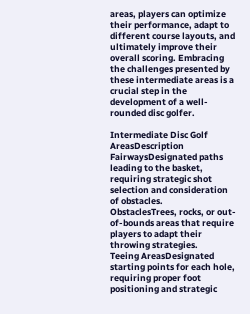areas, players can optimize their performance, adapt to different course layouts, and ultimately improve their overall scoring. Embracing the challenges presented by these intermediate areas is a crucial step in the development of a well-rounded disc golfer.

Intermediate Disc Golf AreasDescription
FairwaysDesignated paths leading to the basket, requiring strategic shot selection and consideration of obstacles.
ObstaclesTrees, rocks, or out-of-bounds areas that require players to adapt their throwing strategies.
Teeing AreasDesignated starting points for each hole, requiring proper foot positioning and strategic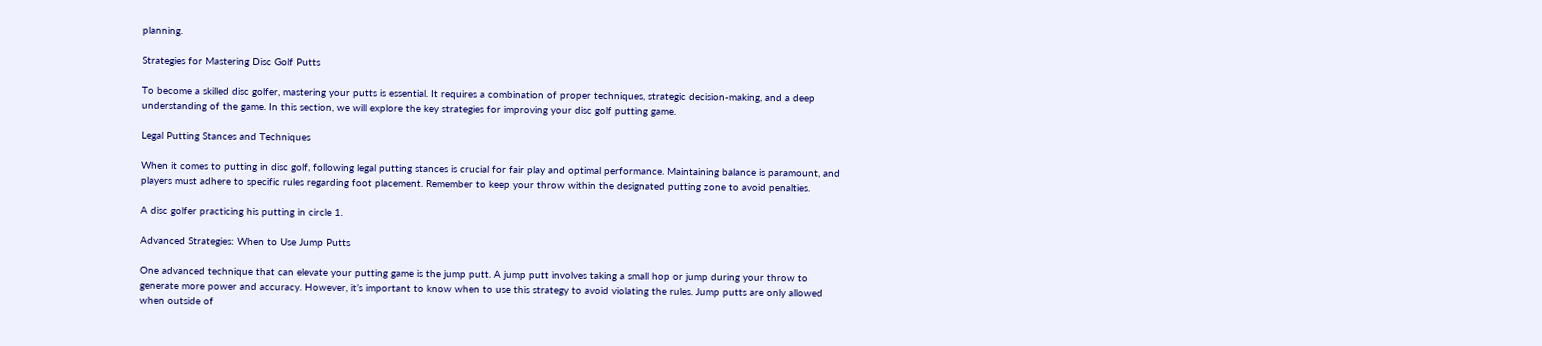planning.

Strategies for Mastering Disc Golf Putts

To become a skilled disc golfer, mastering your putts is essential. It requires a combination of proper techniques, strategic decision-making, and a deep understanding of the game. In this section, we will explore the key strategies for improving your disc golf putting game.

Legal Putting Stances and Techniques

When it comes to putting in disc golf, following legal putting stances is crucial for fair play and optimal performance. Maintaining balance is paramount, and players must adhere to specific rules regarding foot placement. Remember to keep your throw within the designated putting zone to avoid penalties.

A disc golfer practicing his putting in circle 1.

Advanced Strategies: When to Use Jump Putts

One advanced technique that can elevate your putting game is the jump putt. A jump putt involves taking a small hop or jump during your throw to generate more power and accuracy. However, it’s important to know when to use this strategy to avoid violating the rules. Jump putts are only allowed when outside of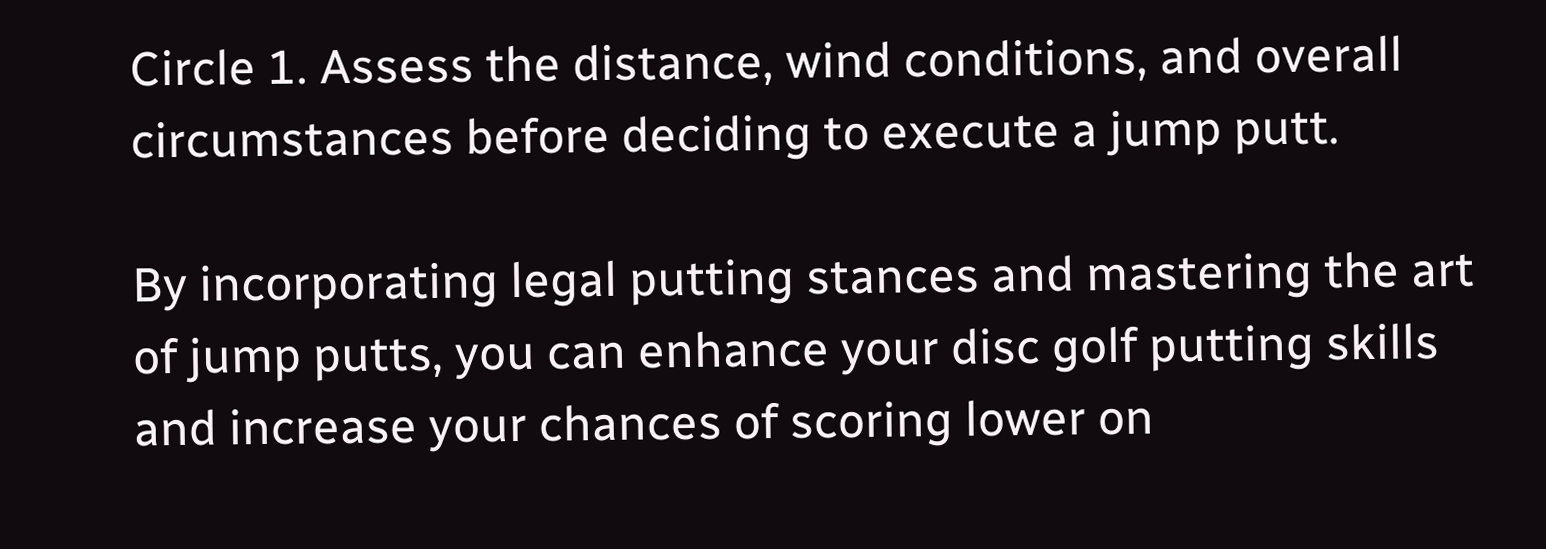Circle 1. Assess the distance, wind conditions, and overall circumstances before deciding to execute a jump putt.

By incorporating legal putting stances and mastering the art of jump putts, you can enhance your disc golf putting skills and increase your chances of scoring lower on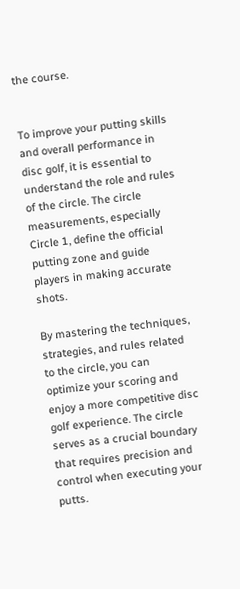the course.


To improve your putting skills and overall performance in disc golf, it is essential to understand the role and rules of the circle. The circle measurements, especially Circle 1, define the official putting zone and guide players in making accurate shots.

By mastering the techniques, strategies, and rules related to the circle, you can optimize your scoring and enjoy a more competitive disc golf experience. The circle serves as a crucial boundary that requires precision and control when executing your putts.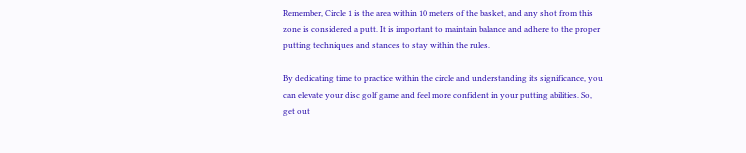Remember, Circle 1 is the area within 10 meters of the basket, and any shot from this zone is considered a putt. It is important to maintain balance and adhere to the proper putting techniques and stances to stay within the rules.

By dedicating time to practice within the circle and understanding its significance, you can elevate your disc golf game and feel more confident in your putting abilities. So, get out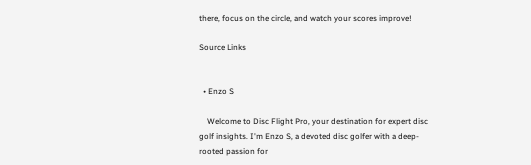there, focus on the circle, and watch your scores improve!

Source Links


  • Enzo S

    Welcome to Disc Flight Pro, your destination for expert disc golf insights. I'm Enzo S, a devoted disc golfer with a deep-rooted passion for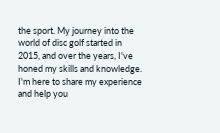the sport. My journey into the world of disc golf started in 2015, and over the years, I've honed my skills and knowledge. I'm here to share my experience and help you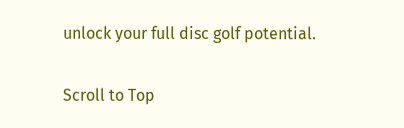unlock your full disc golf potential.

Scroll to Top